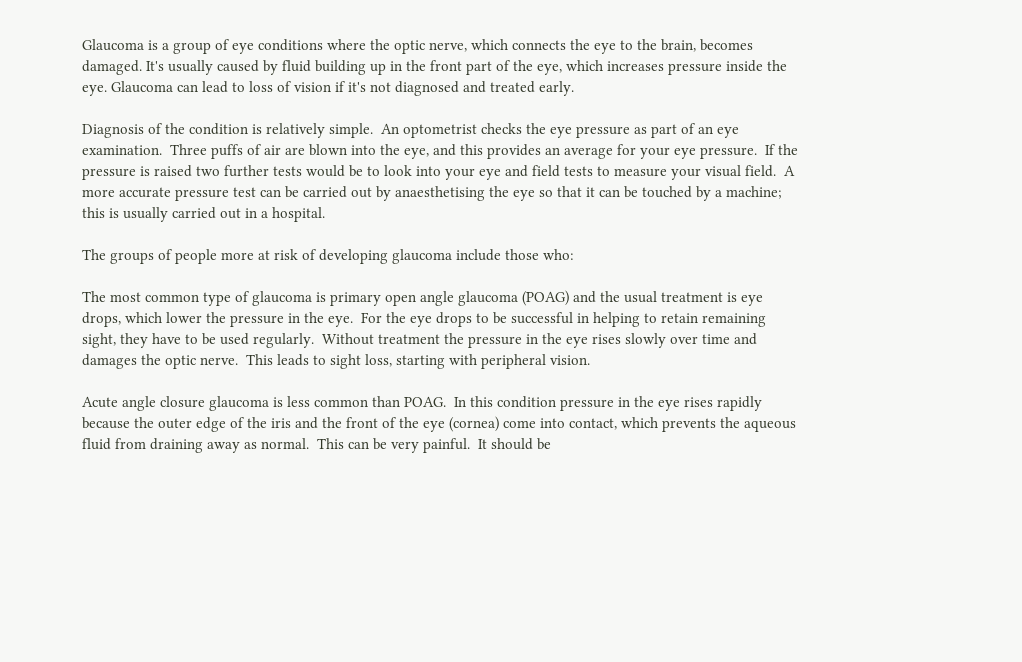Glaucoma is a group of eye conditions where the optic nerve, which connects the eye to the brain, becomes damaged. It's usually caused by fluid building up in the front part of the eye, which increases pressure inside the eye. Glaucoma can lead to loss of vision if it's not diagnosed and treated early.

Diagnosis of the condition is relatively simple.  An optometrist checks the eye pressure as part of an eye examination.  Three puffs of air are blown into the eye, and this provides an average for your eye pressure.  If the pressure is raised two further tests would be to look into your eye and field tests to measure your visual field.  A more accurate pressure test can be carried out by anaesthetising the eye so that it can be touched by a machine; this is usually carried out in a hospital.

The groups of people more at risk of developing glaucoma include those who:

The most common type of glaucoma is primary open angle glaucoma (POAG) and the usual treatment is eye drops, which lower the pressure in the eye.  For the eye drops to be successful in helping to retain remaining sight, they have to be used regularly.  Without treatment the pressure in the eye rises slowly over time and damages the optic nerve.  This leads to sight loss, starting with peripheral vision.

Acute angle closure glaucoma is less common than POAG.  In this condition pressure in the eye rises rapidly because the outer edge of the iris and the front of the eye (cornea) come into contact, which prevents the aqueous fluid from draining away as normal.  This can be very painful.  It should be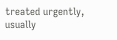treated urgently, usually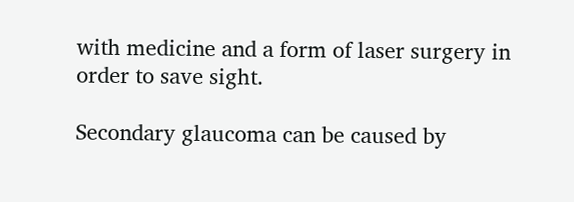with medicine and a form of laser surgery in order to save sight.

Secondary glaucoma can be caused by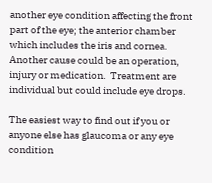another eye condition affecting the front part of the eye; the anterior chamber which includes the iris and cornea.  Another cause could be an operation, injury or medication.  Treatment are individual but could include eye drops.

The easiest way to find out if you or anyone else has glaucoma or any eye condition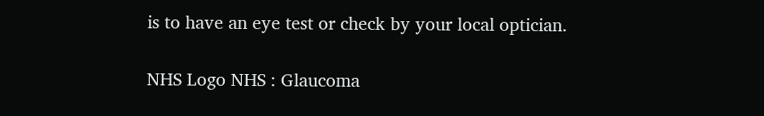is to have an eye test or check by your local optician.

NHS Logo NHS : Glaucoma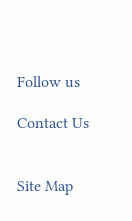Follow us

Contact Us


Site Map